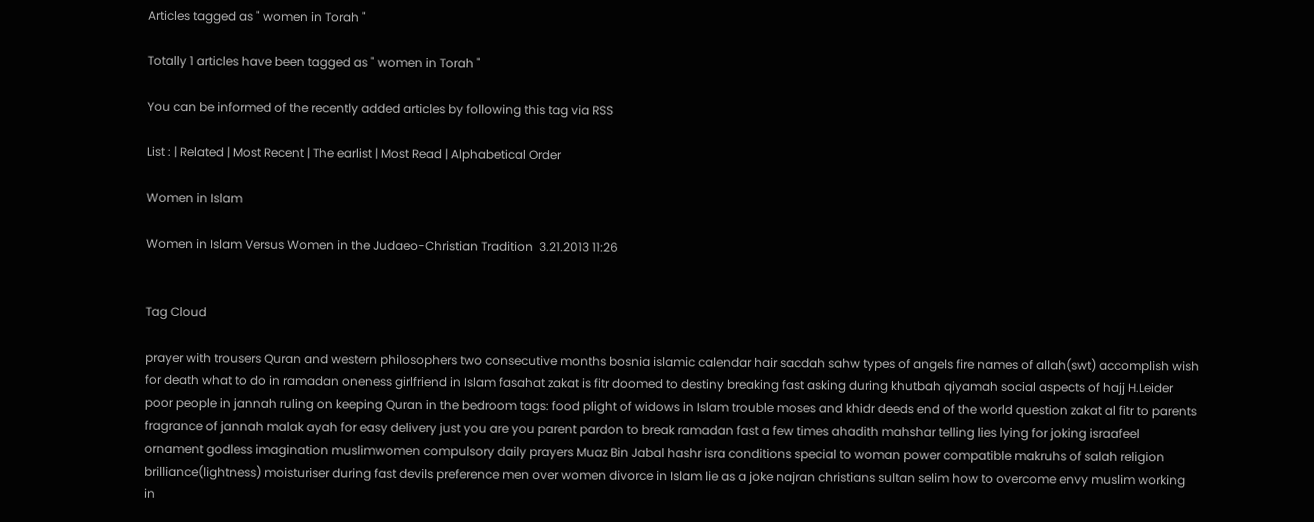Articles tagged as " women in Torah "

Totally 1 articles have been tagged as " women in Torah "

You can be informed of the recently added articles by following this tag via RSS

List : | Related | Most Recent | The earlist | Most Read | Alphabetical Order

Women in Islam

Women in Islam Versus Women in the Judaeo-Christian Tradition  3.21.2013 11:26


Tag Cloud

prayer with trousers Quran and western philosophers two consecutive months bosnia islamic calendar hair sacdah sahw types of angels fire names of allah(swt) accomplish wish for death what to do in ramadan oneness girlfriend in Islam fasahat zakat is fitr doomed to destiny breaking fast asking during khutbah qiyamah social aspects of hajj H.Leider poor people in jannah ruling on keeping Quran in the bedroom tags: food plight of widows in Islam trouble moses and khidr deeds end of the world question zakat al fitr to parents fragrance of jannah malak ayah for easy delivery just you are you parent pardon to break ramadan fast a few times ahadith mahshar telling lies lying for joking israafeel ornament godless imagination muslimwomen compulsory daily prayers Muaz Bin Jabal hashr isra conditions special to woman power compatible makruhs of salah religion brilliance(lightness) moisturiser during fast devils preference men over women divorce in Islam lie as a joke najran christians sultan selim how to overcome envy muslim working in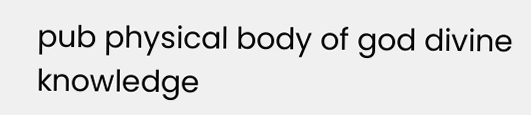pub physical body of god divine knowledge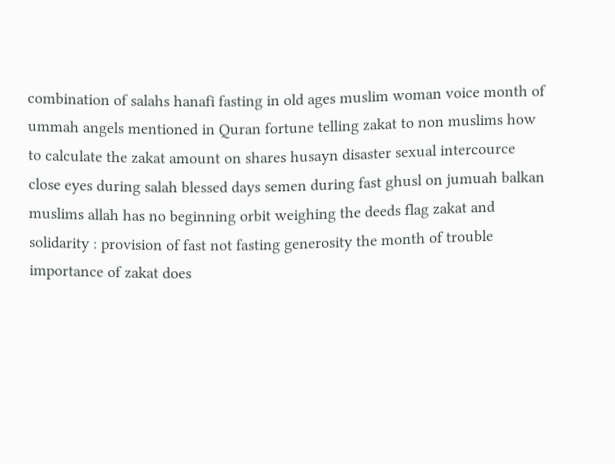combination of salahs hanafi fasting in old ages muslim woman voice month of ummah angels mentioned in Quran fortune telling zakat to non muslims how to calculate the zakat amount on shares husayn disaster sexual intercource close eyes during salah blessed days semen during fast ghusl on jumuah balkan muslims allah has no beginning orbit weighing the deeds flag zakat and solidarity : provision of fast not fasting generosity the month of trouble importance of zakat does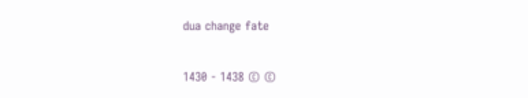dua change fate

1430 - 1438 © ©